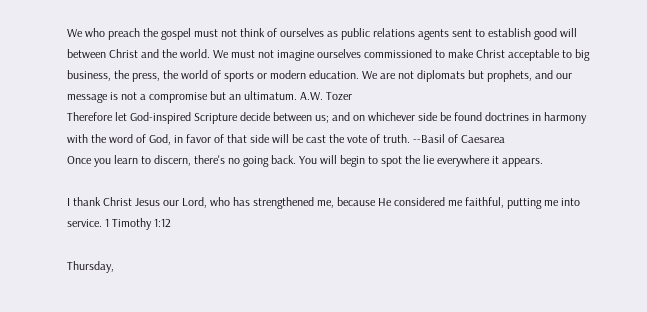We who preach the gospel must not think of ourselves as public relations agents sent to establish good will between Christ and the world. We must not imagine ourselves commissioned to make Christ acceptable to big business, the press, the world of sports or modern education. We are not diplomats but prophets, and our message is not a compromise but an ultimatum. A.W. Tozer
Therefore let God-inspired Scripture decide between us; and on whichever side be found doctrines in harmony with the word of God, in favor of that side will be cast the vote of truth. --Basil of Caesarea
Once you learn to discern, there's no going back. You will begin to spot the lie everywhere it appears.

I thank Christ Jesus our Lord, who has strengthened me, because He considered me faithful, putting me into service. 1 Timothy 1:12

Thursday,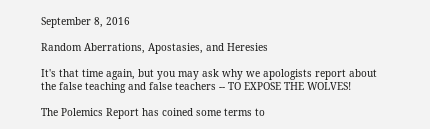September 8, 2016

Random Aberrations, Apostasies, and Heresies

It's that time again, but you may ask why we apologists report about the false teaching and false teachers -- TO EXPOSE THE WOLVES!

The Polemics Report has coined some terms to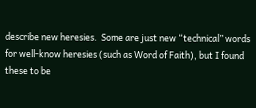describe new heresies.  Some are just new “technical” words for well-know heresies (such as Word of Faith), but I found these to be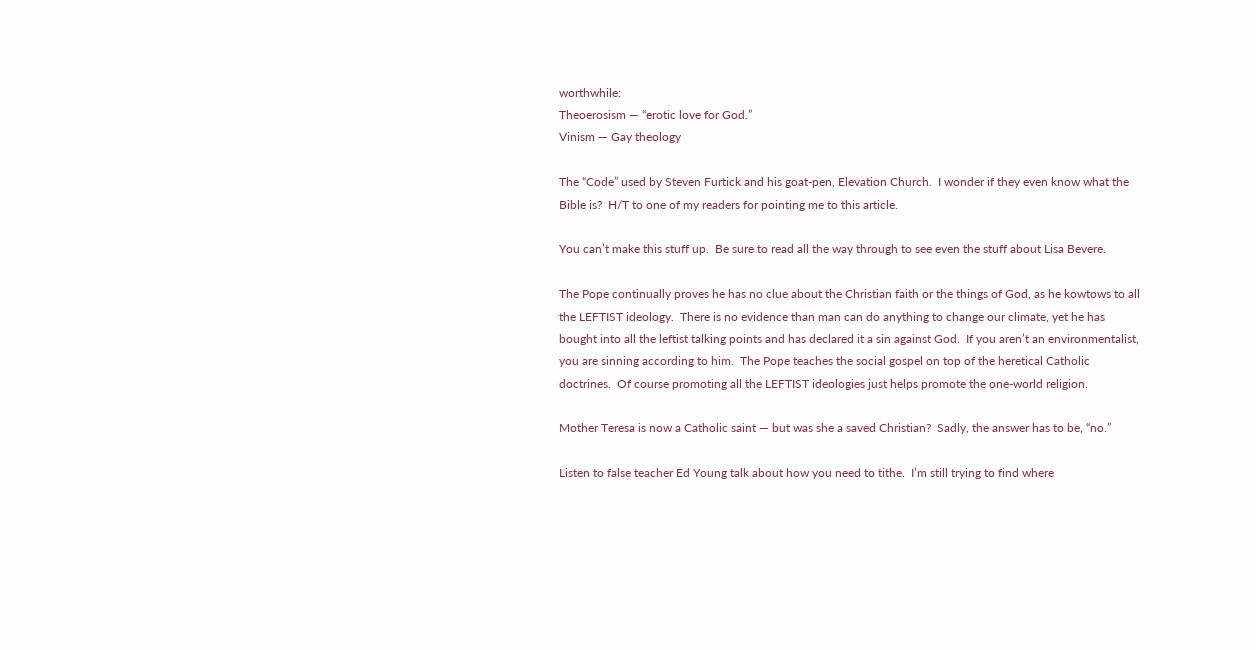worthwhile:
Theoerosism — “erotic love for God.”
Vinism — Gay theology

The “Code” used by Steven Furtick and his goat-pen, Elevation Church.  I wonder if they even know what the Bible is?  H/T to one of my readers for pointing me to this article.

You can’t make this stuff up.  Be sure to read all the way through to see even the stuff about Lisa Bevere.

The Pope continually proves he has no clue about the Christian faith or the things of God, as he kowtows to all the LEFTIST ideology.  There is no evidence than man can do anything to change our climate, yet he has bought into all the leftist talking points and has declared it a sin against God.  If you aren’t an environmentalist, you are sinning according to him.  The Pope teaches the social gospel on top of the heretical Catholic doctrines.  Of course promoting all the LEFTIST ideologies just helps promote the one-world religion.

Mother Teresa is now a Catholic saint — but was she a saved Christian?  Sadly, the answer has to be, “no.”

Listen to false teacher Ed Young talk about how you need to tithe.  I’m still trying to find where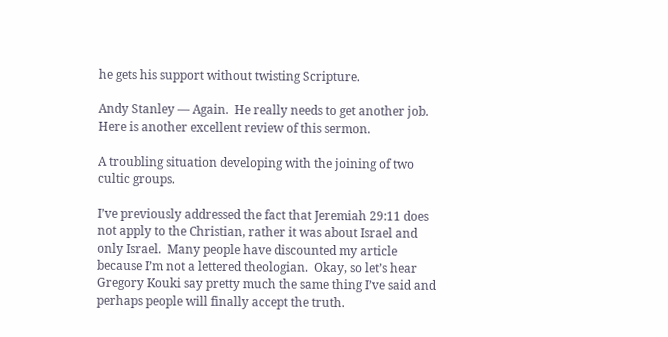he gets his support without twisting Scripture.

Andy Stanley — Again.  He really needs to get another job.  Here is another excellent review of this sermon.

A troubling situation developing with the joining of two cultic groups.

I’ve previously addressed the fact that Jeremiah 29:11 does not apply to the Christian, rather it was about Israel and only Israel.  Many people have discounted my article because I’m not a lettered theologian.  Okay, so let’s hear Gregory Kouki say pretty much the same thing I’ve said and perhaps people will finally accept the truth.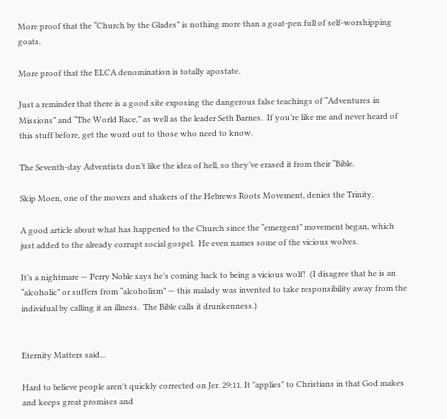More proof that the “Church by the Glades” is nothing more than a goat-pen full of self-worshipping goats.

More proof that the ELCA denomination is totally apostate.

Just a reminder that there is a good site exposing the dangerous false teachings of “Adventures in Missions” and “The World Race,” as well as the leader Seth Barnes.  If you’re like me and never heard of this stuff before, get the word out to those who need to know.

The Seventh-day Adventists don’t like the idea of hell, so they’ve erased it from their “Bible.

Skip Moen, one of the movers and shakers of the Hebrews Roots Movement, denies the Trinity.

A good article about what has happened to the Church since the “emergent” movement began, which just added to the already corrupt social gospel.  He even names some of the vicious wolves.

It’s a nightmare — Perry Noble says he’s coming back to being a vicious wolf!  (I disagree that he is an “alcoholic” or suffers from “alcoholism” — this malady was invented to take responsibility away from the individual by calling it an illness.  The Bible calls it drunkenness.)


Eternity Matters said...

Hard to believe people aren't quickly corrected on Jer. 29:11. It "applies" to Christians in that God makes and keeps great promises and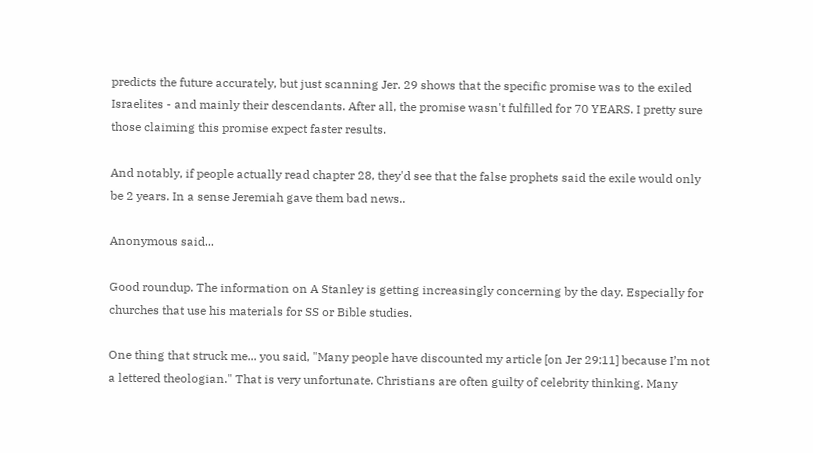predicts the future accurately, but just scanning Jer. 29 shows that the specific promise was to the exiled Israelites - and mainly their descendants. After all, the promise wasn't fulfilled for 70 YEARS. I pretty sure those claiming this promise expect faster results.

And notably, if people actually read chapter 28, they'd see that the false prophets said the exile would only be 2 years. In a sense Jeremiah gave them bad news..

Anonymous said...

Good roundup. The information on A Stanley is getting increasingly concerning by the day. Especially for churches that use his materials for SS or Bible studies.

One thing that struck me... you said, "Many people have discounted my article [on Jer 29:11] because I’m not a lettered theologian." That is very unfortunate. Christians are often guilty of celebrity thinking. Many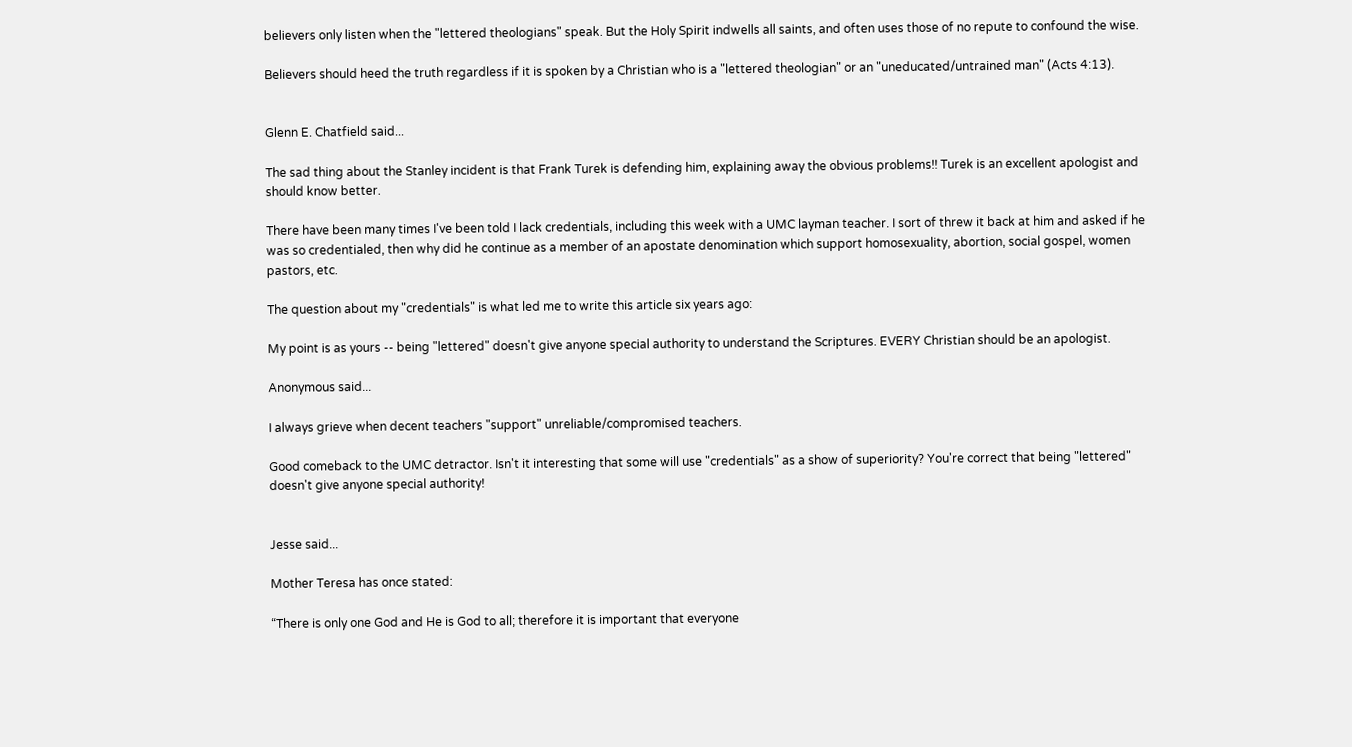believers only listen when the "lettered theologians" speak. But the Holy Spirit indwells all saints, and often uses those of no repute to confound the wise.

Believers should heed the truth regardless if it is spoken by a Christian who is a "lettered theologian" or an "uneducated/untrained man" (Acts 4:13).


Glenn E. Chatfield said...

The sad thing about the Stanley incident is that Frank Turek is defending him, explaining away the obvious problems!! Turek is an excellent apologist and should know better.

There have been many times I've been told I lack credentials, including this week with a UMC layman teacher. I sort of threw it back at him and asked if he was so credentialed, then why did he continue as a member of an apostate denomination which support homosexuality, abortion, social gospel, women pastors, etc.

The question about my "credentials" is what led me to write this article six years ago:

My point is as yours -- being "lettered" doesn't give anyone special authority to understand the Scriptures. EVERY Christian should be an apologist.

Anonymous said...

I always grieve when decent teachers "support" unreliable/compromised teachers.

Good comeback to the UMC detractor. Isn't it interesting that some will use "credentials" as a show of superiority? You're correct that being "lettered" doesn't give anyone special authority!


Jesse said...

Mother Teresa has once stated:

“There is only one God and He is God to all; therefore it is important that everyone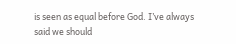is seen as equal before God. I’ve always said we should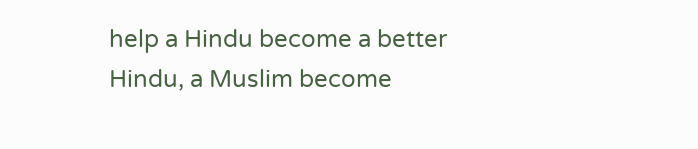help a Hindu become a better Hindu, a Muslim become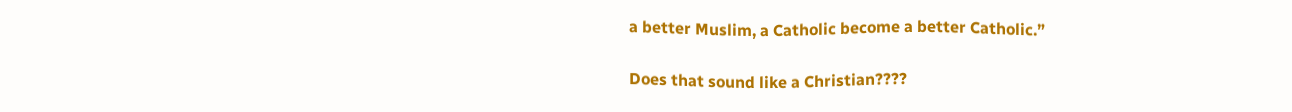a better Muslim, a Catholic become a better Catholic.”

Does that sound like a Christian????